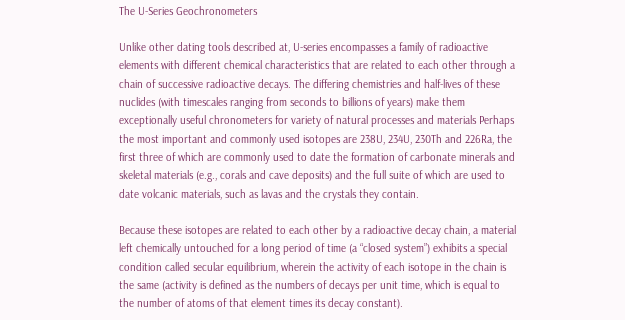The U-Series Geochronometers

Unlike other dating tools described at, U-series encompasses a family of radioactive elements with different chemical characteristics that are related to each other through a chain of successive radioactive decays. The differing chemistries and half-lives of these nuclides (with timescales ranging from seconds to billions of years) make them exceptionally useful chronometers for variety of natural processes and materials Perhaps the most important and commonly used isotopes are 238U, 234U, 230Th and 226Ra, the first three of which are commonly used to date the formation of carbonate minerals and skeletal materials (e.g., corals and cave deposits) and the full suite of which are used to date volcanic materials, such as lavas and the crystals they contain.

Because these isotopes are related to each other by a radioactive decay chain, a material left chemically untouched for a long period of time (a “closed system”) exhibits a special condition called secular equilibrium, wherein the activity of each isotope in the chain is the same (activity is defined as the numbers of decays per unit time, which is equal to the number of atoms of that element times its decay constant).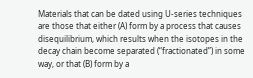Materials that can be dated using U-series techniques are those that either (A) form by a process that causes disequilibrium, which results when the isotopes in the decay chain become separated (“fractionated”) in some way, or that (B) form by a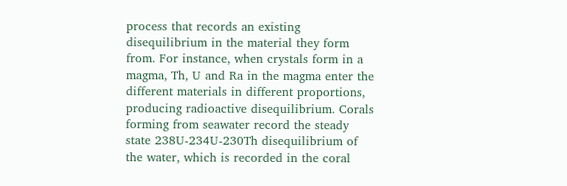process that records an existing disequilibrium in the material they form from. For instance, when crystals form in a magma, Th, U and Ra in the magma enter the different materials in different proportions, producing radioactive disequilibrium. Corals forming from seawater record the steady state 238U-234U-230Th disequilibrium of the water, which is recorded in the coral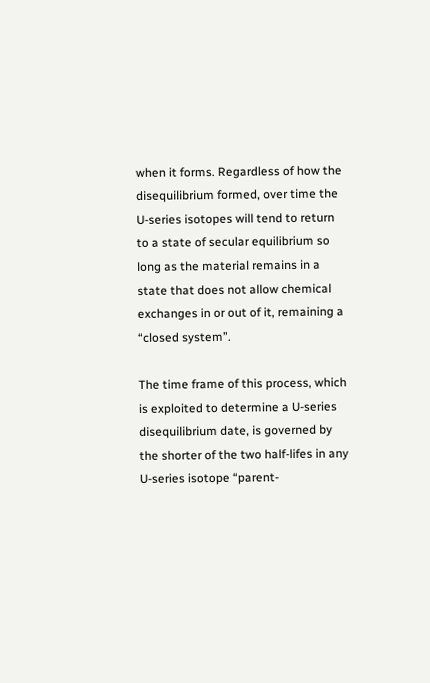when it forms. Regardless of how the disequilibrium formed, over time the U-series isotopes will tend to return to a state of secular equilibrium so long as the material remains in a state that does not allow chemical exchanges in or out of it, remaining a “closed system”.

The time frame of this process, which is exploited to determine a U-series disequilibrium date, is governed by the shorter of the two half-lifes in any U-series isotope “parent-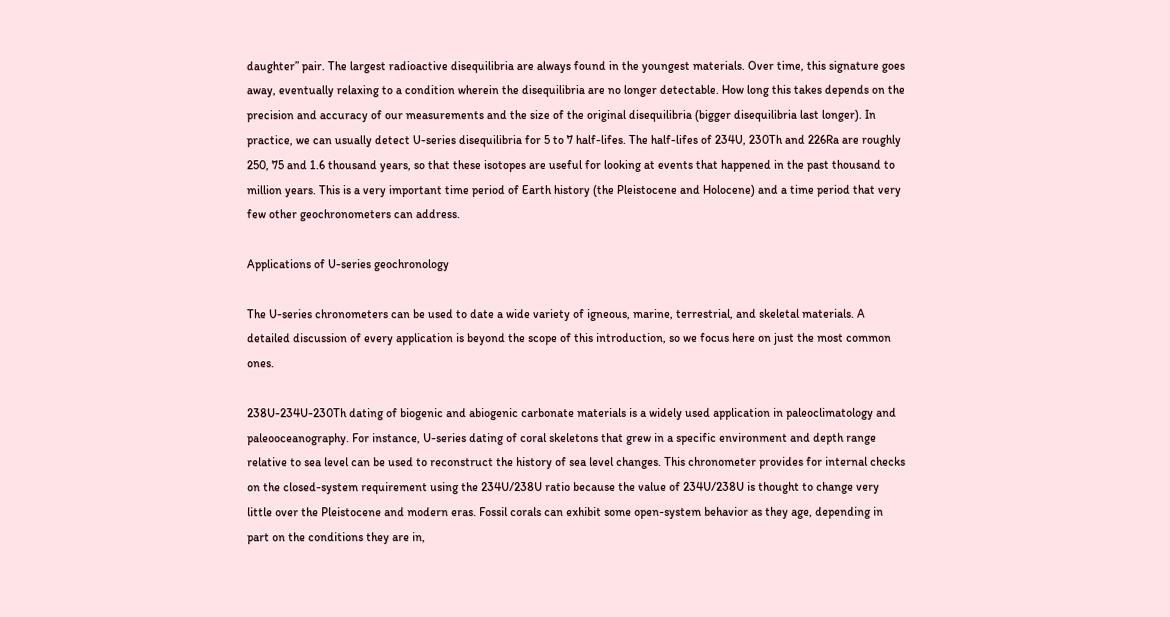daughter” pair. The largest radioactive disequilibria are always found in the youngest materials. Over time, this signature goes away, eventually relaxing to a condition wherein the disequilibria are no longer detectable. How long this takes depends on the precision and accuracy of our measurements and the size of the original disequilibria (bigger disequilibria last longer). In practice, we can usually detect U-series disequilibria for 5 to 7 half-lifes. The half-lifes of 234U, 230Th and 226Ra are roughly 250, 75 and 1.6 thousand years, so that these isotopes are useful for looking at events that happened in the past thousand to million years. This is a very important time period of Earth history (the Pleistocene and Holocene) and a time period that very few other geochronometers can address.

Applications of U-series geochronology

The U-series chronometers can be used to date a wide variety of igneous, marine, terrestrial, and skeletal materials. A detailed discussion of every application is beyond the scope of this introduction, so we focus here on just the most common ones.

238U-234U-230Th dating of biogenic and abiogenic carbonate materials is a widely used application in paleoclimatology and paleooceanography. For instance, U-series dating of coral skeletons that grew in a specific environment and depth range relative to sea level can be used to reconstruct the history of sea level changes. This chronometer provides for internal checks on the closed-system requirement using the 234U/238U ratio because the value of 234U/238U is thought to change very little over the Pleistocene and modern eras. Fossil corals can exhibit some open-system behavior as they age, depending in part on the conditions they are in,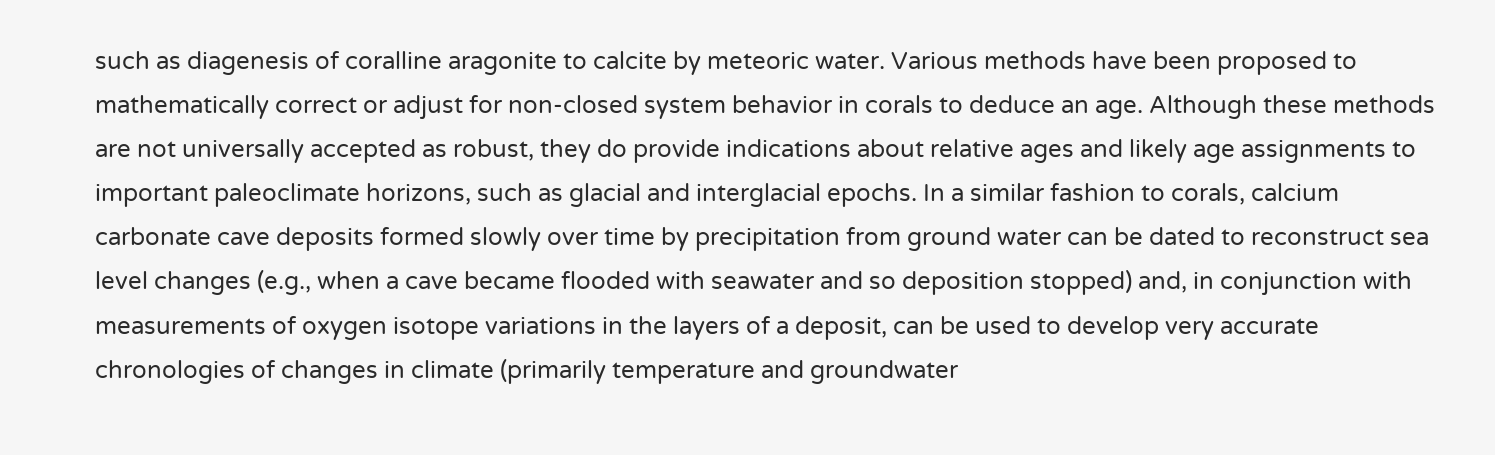such as diagenesis of coralline aragonite to calcite by meteoric water. Various methods have been proposed to mathematically correct or adjust for non-closed system behavior in corals to deduce an age. Although these methods are not universally accepted as robust, they do provide indications about relative ages and likely age assignments to important paleoclimate horizons, such as glacial and interglacial epochs. In a similar fashion to corals, calcium carbonate cave deposits formed slowly over time by precipitation from ground water can be dated to reconstruct sea level changes (e.g., when a cave became flooded with seawater and so deposition stopped) and, in conjunction with measurements of oxygen isotope variations in the layers of a deposit, can be used to develop very accurate chronologies of changes in climate (primarily temperature and groundwater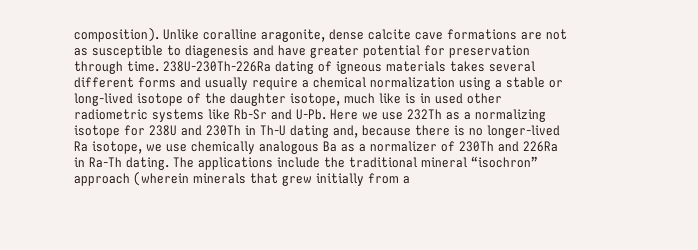composition). Unlike coralline aragonite, dense calcite cave formations are not as susceptible to diagenesis and have greater potential for preservation through time. 238U-230Th-226Ra dating of igneous materials takes several different forms and usually require a chemical normalization using a stable or long-lived isotope of the daughter isotope, much like is in used other radiometric systems like Rb-Sr and U-Pb. Here we use 232Th as a normalizing isotope for 238U and 230Th in Th-U dating and, because there is no longer-lived Ra isotope, we use chemically analogous Ba as a normalizer of 230Th and 226Ra in Ra-Th dating. The applications include the traditional mineral “isochron” approach (wherein minerals that grew initially from a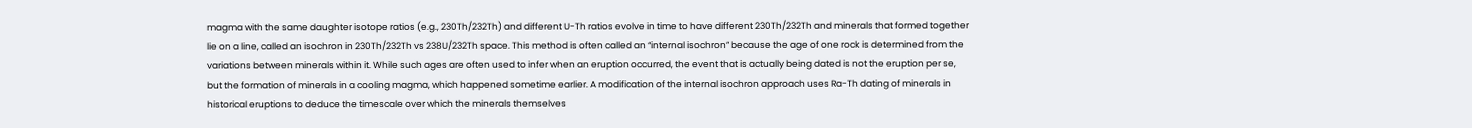magma with the same daughter isotope ratios (e.g., 230Th/232Th) and different U-Th ratios evolve in time to have different 230Th/232Th and minerals that formed together lie on a line, called an isochron in 230Th/232Th vs 238U/232Th space. This method is often called an “internal isochron” because the age of one rock is determined from the variations between minerals within it. While such ages are often used to infer when an eruption occurred, the event that is actually being dated is not the eruption per se, but the formation of minerals in a cooling magma, which happened sometime earlier. A modification of the internal isochron approach uses Ra-Th dating of minerals in historical eruptions to deduce the timescale over which the minerals themselves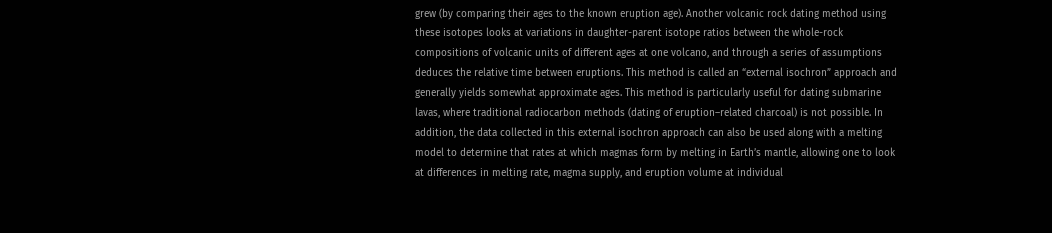grew (by comparing their ages to the known eruption age). Another volcanic rock dating method using these isotopes looks at variations in daughter-parent isotope ratios between the whole-rock compositions of volcanic units of different ages at one volcano, and through a series of assumptions deduces the relative time between eruptions. This method is called an “external isochron” approach and generally yields somewhat approximate ages. This method is particularly useful for dating submarine lavas, where traditional radiocarbon methods (dating of eruption–related charcoal) is not possible. In addition, the data collected in this external isochron approach can also be used along with a melting model to determine that rates at which magmas form by melting in Earth’s mantle, allowing one to look at differences in melting rate, magma supply, and eruption volume at individual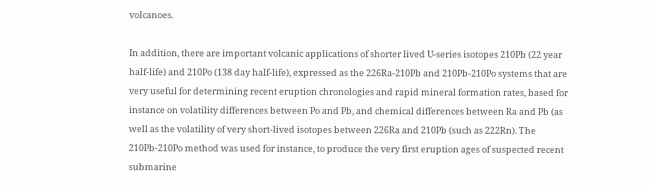volcanoes.

In addition, there are important volcanic applications of shorter lived U-series isotopes 210Pb (22 year half-life) and 210Po (138 day half-life), expressed as the 226Ra-210Pb and 210Pb-210Po systems that are very useful for determining recent eruption chronologies and rapid mineral formation rates, based for instance on volatility differences between Po and Pb, and chemical differences between Ra and Pb (as well as the volatility of very short-lived isotopes between 226Ra and 210Pb (such as 222Rn). The 210Pb-210Po method was used for instance, to produce the very first eruption ages of suspected recent submarine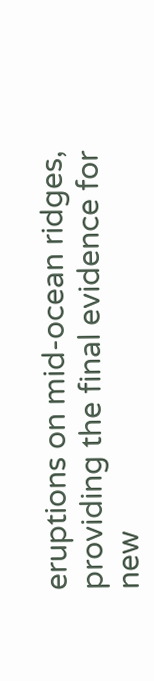eruptions on mid-ocean ridges, providing the final evidence for new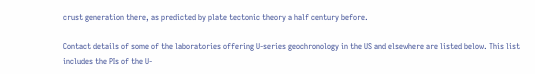crust generation there, as predicted by plate tectonic theory a half century before.

Contact details of some of the laboratories offering U-series geochronology in the US and elsewhere are listed below. This list includes the PIs of the U-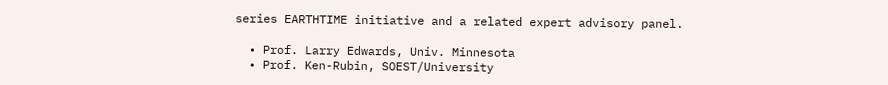series EARTHTIME initiative and a related expert advisory panel.

  • Prof. Larry Edwards, Univ. Minnesota
  • Prof. Ken-Rubin, SOEST/University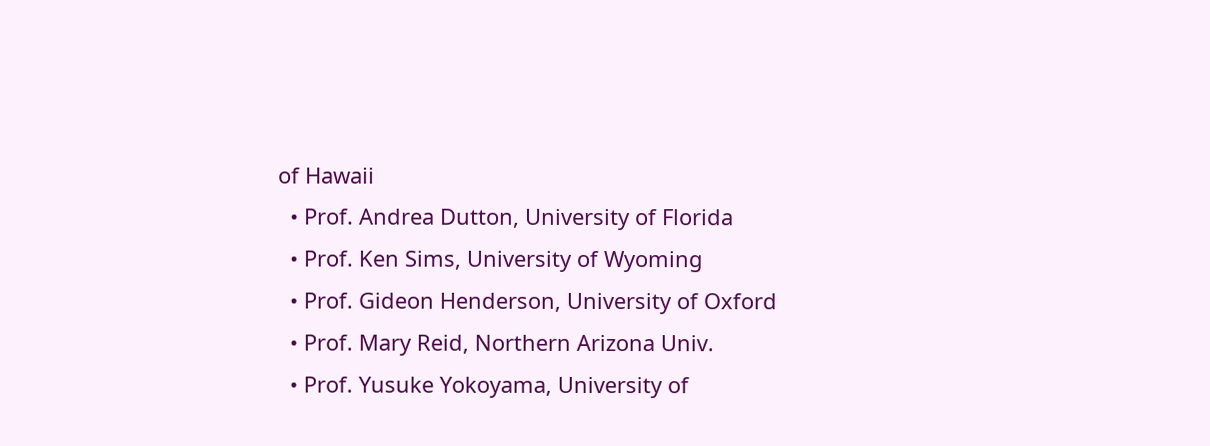of Hawaii
  • Prof. Andrea Dutton, University of Florida
  • Prof. Ken Sims, University of Wyoming
  • Prof. Gideon Henderson, University of Oxford
  • Prof. Mary Reid, Northern Arizona Univ.
  • Prof. Yusuke Yokoyama, University of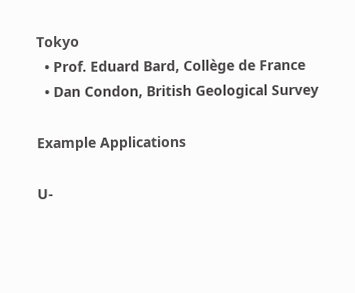Tokyo
  • Prof. Eduard Bard, Collège de France
  • Dan Condon, British Geological Survey

Example Applications

U-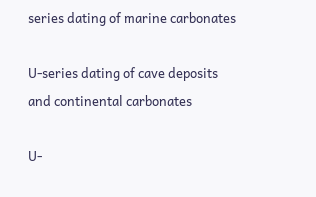series dating of marine carbonates

U-series dating of cave deposits and continental carbonates

U-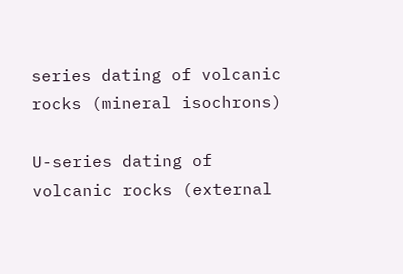series dating of volcanic rocks (mineral isochrons)

U-series dating of volcanic rocks (external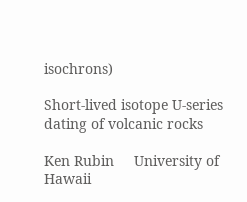isochrons)

Short-lived isotope U-series dating of volcanic rocks

Ken Rubin     University of Hawaii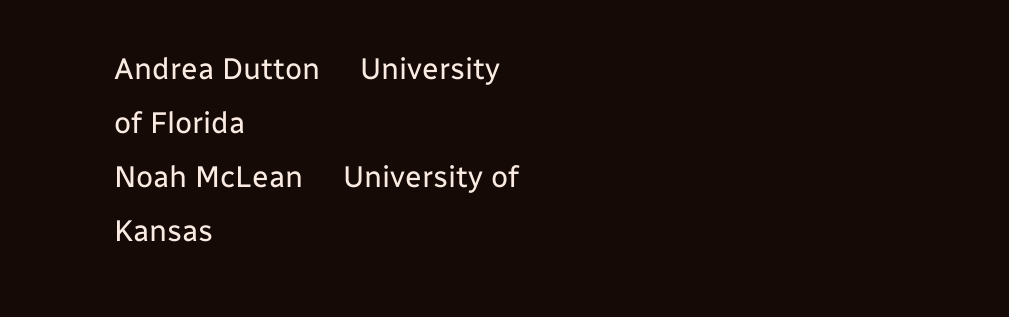Andrea Dutton     University of Florida
Noah McLean     University of Kansas